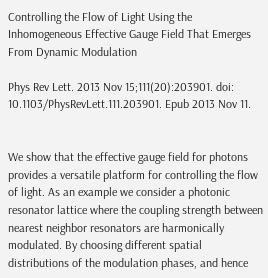Controlling the Flow of Light Using the Inhomogeneous Effective Gauge Field That Emerges From Dynamic Modulation

Phys Rev Lett. 2013 Nov 15;111(20):203901. doi: 10.1103/PhysRevLett.111.203901. Epub 2013 Nov 11.


We show that the effective gauge field for photons provides a versatile platform for controlling the flow of light. As an example we consider a photonic resonator lattice where the coupling strength between nearest neighbor resonators are harmonically modulated. By choosing different spatial distributions of the modulation phases, and hence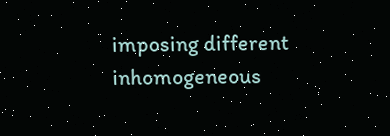imposing different inhomogeneous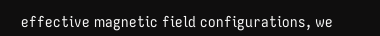effective magnetic field configurations, we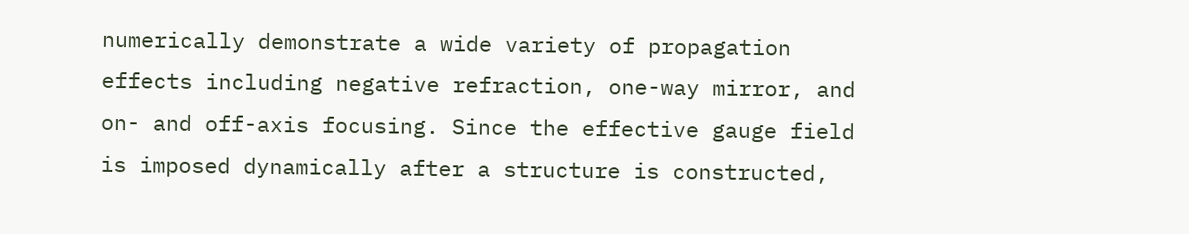numerically demonstrate a wide variety of propagation effects including negative refraction, one-way mirror, and on- and off-axis focusing. Since the effective gauge field is imposed dynamically after a structure is constructed,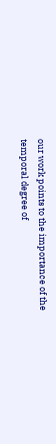our work points to the importance of the temporal degree of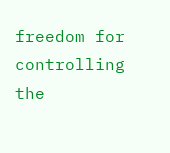freedom for controlling the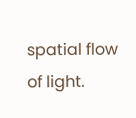spatial flow of light.